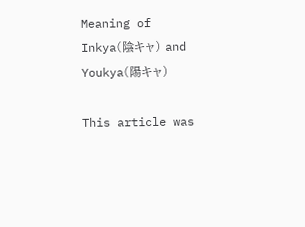Meaning of Inkya(陰キャ) and Youkya(陽キャ)

This article was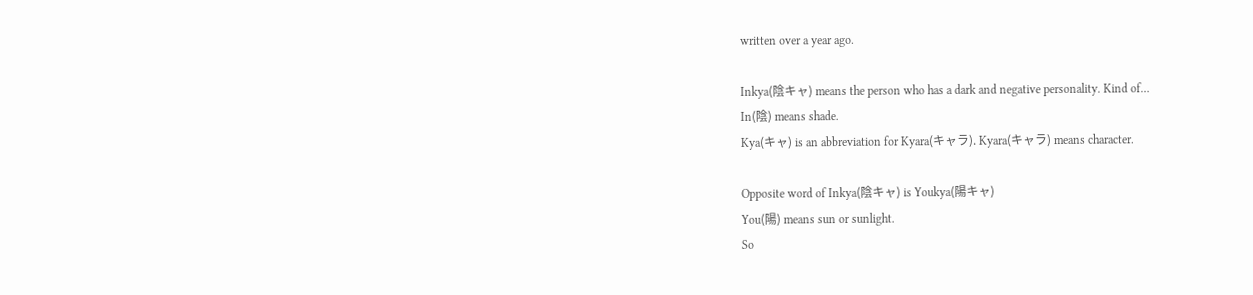written over a year ago.

Inkya(陰キャ) means the person who has a dark and negative personality. Kind of…
In(陰) means shade.
Kya(キャ) is an abbreviation for Kyara(キャラ). Kyara(キャラ) means character.

Opposite word of Inkya(陰キャ) is Youkya(陽キャ)
You(陽) means sun or sunlight.
So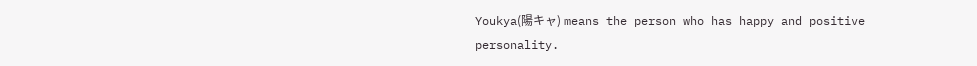Youkya(陽キャ) means the person who has happy and positive personality.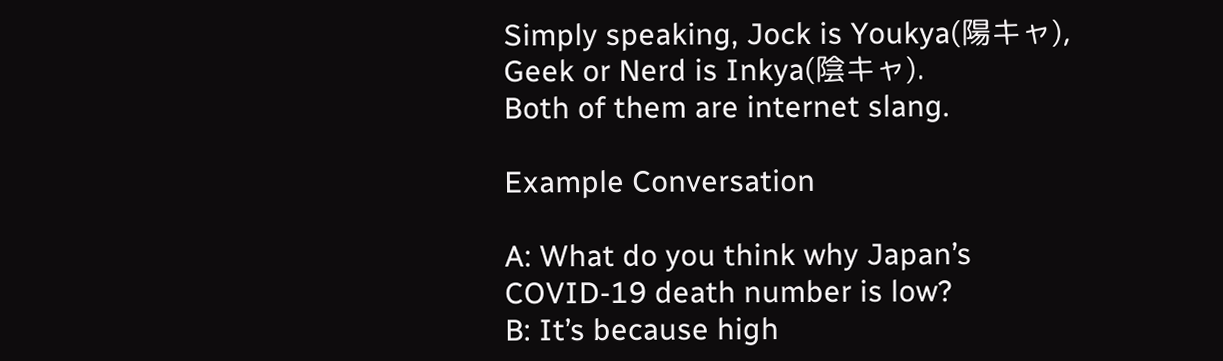Simply speaking, Jock is Youkya(陽キャ), Geek or Nerd is Inkya(陰キャ).
Both of them are internet slang.

Example Conversation

A: What do you think why Japan’s COVID-19 death number is low?
B: It’s because high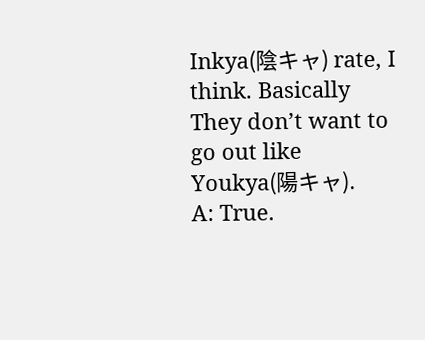Inkya(陰キャ) rate, I think. Basically They don’t want to go out like Youkya(陽キャ).
A: True.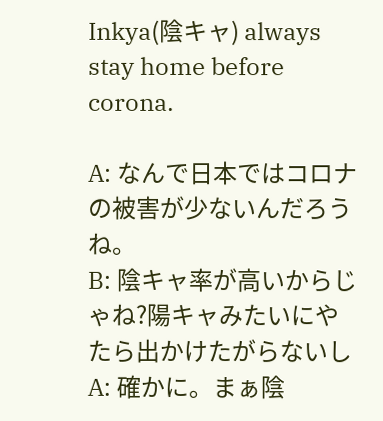Inkya(陰キャ) always stay home before corona.

A: なんで日本ではコロナの被害が少ないんだろうね。
B: 陰キャ率が高いからじゃね?陽キャみたいにやたら出かけたがらないし
A: 確かに。まぁ陰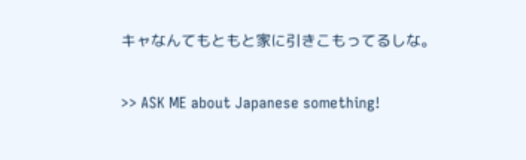キャなんてもともと家に引きこもってるしな。

>> ASK ME about Japanese something!